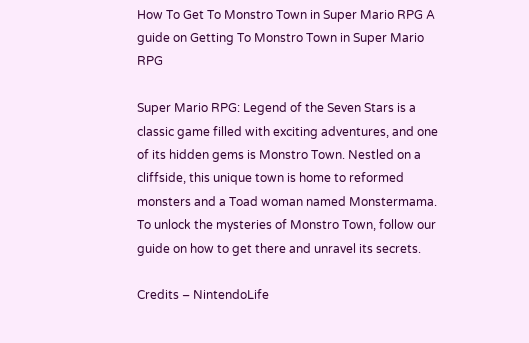How To Get To Monstro Town in Super Mario RPG A guide on Getting To Monstro Town in Super Mario RPG

Super Mario RPG: Legend of the Seven Stars is a classic game filled with exciting adventures, and one of its hidden gems is Monstro Town. Nestled on a cliffside, this unique town is home to reformed monsters and a Toad woman named Monstermama. To unlock the mysteries of Monstro Town, follow our guide on how to get there and unravel its secrets.

Credits – NintendoLife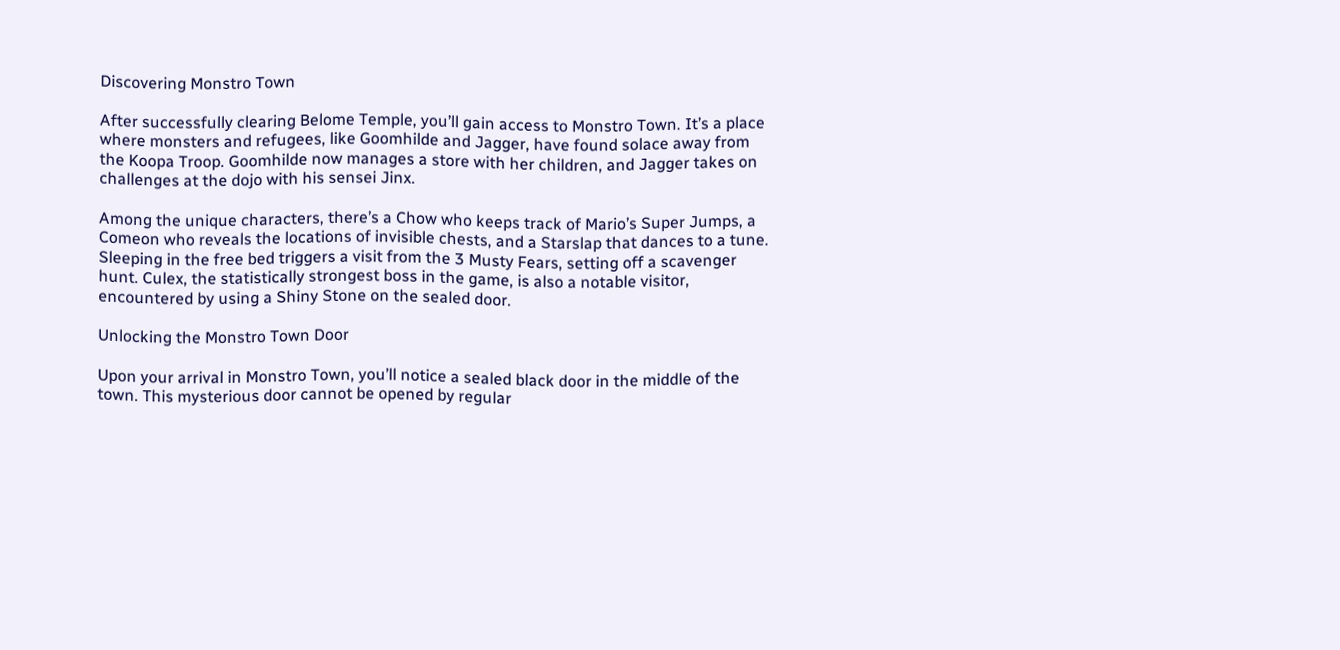Discovering Monstro Town

After successfully clearing Belome Temple, you’ll gain access to Monstro Town. It’s a place where monsters and refugees, like Goomhilde and Jagger, have found solace away from the Koopa Troop. Goomhilde now manages a store with her children, and Jagger takes on challenges at the dojo with his sensei Jinx.

Among the unique characters, there’s a Chow who keeps track of Mario’s Super Jumps, a Comeon who reveals the locations of invisible chests, and a Starslap that dances to a tune. Sleeping in the free bed triggers a visit from the 3 Musty Fears, setting off a scavenger hunt. Culex, the statistically strongest boss in the game, is also a notable visitor, encountered by using a Shiny Stone on the sealed door.

Unlocking the Monstro Town Door

Upon your arrival in Monstro Town, you’ll notice a sealed black door in the middle of the town. This mysterious door cannot be opened by regular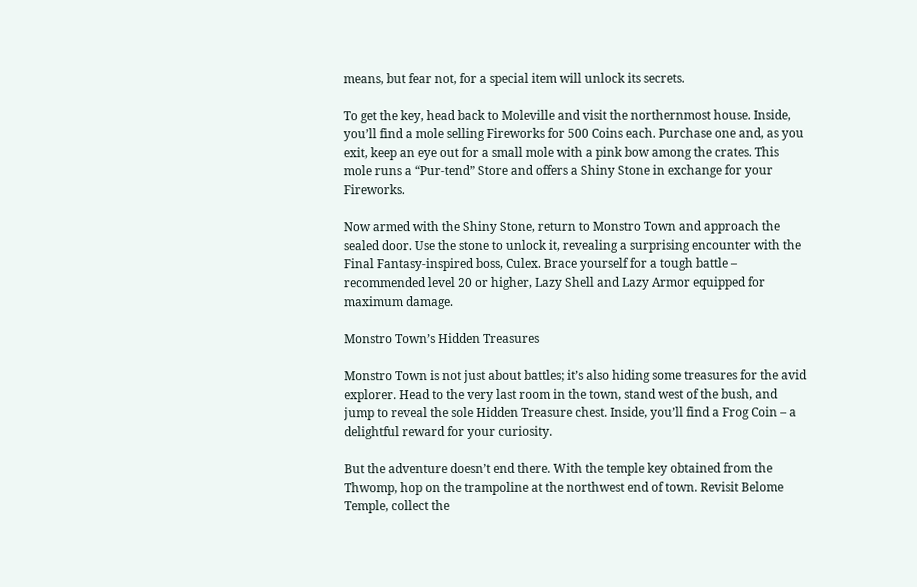means, but fear not, for a special item will unlock its secrets.

To get the key, head back to Moleville and visit the northernmost house. Inside, you’ll find a mole selling Fireworks for 500 Coins each. Purchase one and, as you exit, keep an eye out for a small mole with a pink bow among the crates. This mole runs a “Pur-tend” Store and offers a Shiny Stone in exchange for your Fireworks.

Now armed with the Shiny Stone, return to Monstro Town and approach the sealed door. Use the stone to unlock it, revealing a surprising encounter with the Final Fantasy-inspired boss, Culex. Brace yourself for a tough battle – recommended level 20 or higher, Lazy Shell and Lazy Armor equipped for maximum damage.

Monstro Town’s Hidden Treasures

Monstro Town is not just about battles; it’s also hiding some treasures for the avid explorer. Head to the very last room in the town, stand west of the bush, and jump to reveal the sole Hidden Treasure chest. Inside, you’ll find a Frog Coin – a delightful reward for your curiosity.

But the adventure doesn’t end there. With the temple key obtained from the Thwomp, hop on the trampoline at the northwest end of town. Revisit Belome Temple, collect the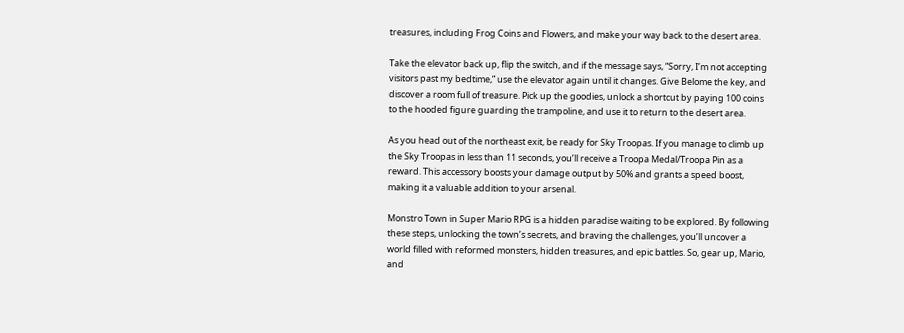treasures, including Frog Coins and Flowers, and make your way back to the desert area.

Take the elevator back up, flip the switch, and if the message says, “Sorry, I’m not accepting visitors past my bedtime,” use the elevator again until it changes. Give Belome the key, and discover a room full of treasure. Pick up the goodies, unlock a shortcut by paying 100 coins to the hooded figure guarding the trampoline, and use it to return to the desert area.

As you head out of the northeast exit, be ready for Sky Troopas. If you manage to climb up the Sky Troopas in less than 11 seconds, you’ll receive a Troopa Medal/Troopa Pin as a reward. This accessory boosts your damage output by 50% and grants a speed boost, making it a valuable addition to your arsenal.

Monstro Town in Super Mario RPG is a hidden paradise waiting to be explored. By following these steps, unlocking the town’s secrets, and braving the challenges, you’ll uncover a world filled with reformed monsters, hidden treasures, and epic battles. So, gear up, Mario, and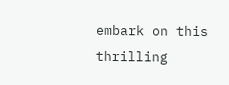embark on this thrilling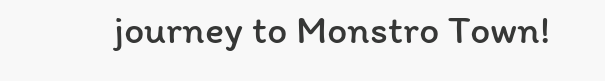journey to Monstro Town!